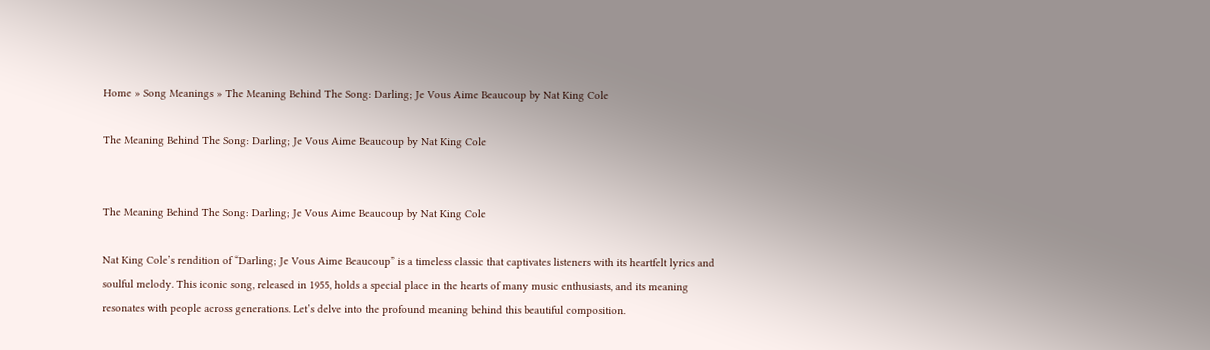Home » Song Meanings » The Meaning Behind The Song: Darling; Je Vous Aime Beaucoup by Nat King Cole

The Meaning Behind The Song: Darling; Je Vous Aime Beaucoup by Nat King Cole


The Meaning Behind The Song: Darling; Je Vous Aime Beaucoup by Nat King Cole

Nat King Cole’s rendition of “Darling; Je Vous Aime Beaucoup” is a timeless classic that captivates listeners with its heartfelt lyrics and soulful melody. This iconic song, released in 1955, holds a special place in the hearts of many music enthusiasts, and its meaning resonates with people across generations. Let’s delve into the profound meaning behind this beautiful composition.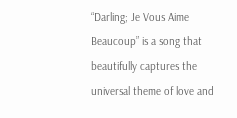“Darling; Je Vous Aime Beaucoup” is a song that beautifully captures the universal theme of love and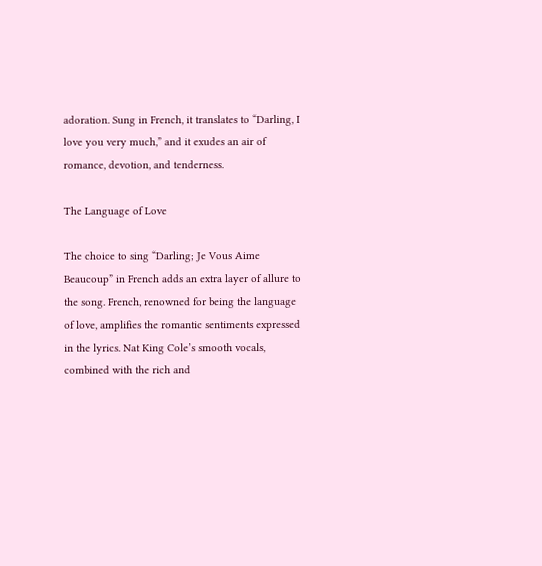adoration. Sung in French, it translates to “Darling, I love you very much,” and it exudes an air of romance, devotion, and tenderness.

The Language of Love

The choice to sing “Darling; Je Vous Aime Beaucoup” in French adds an extra layer of allure to the song. French, renowned for being the language of love, amplifies the romantic sentiments expressed in the lyrics. Nat King Cole’s smooth vocals, combined with the rich and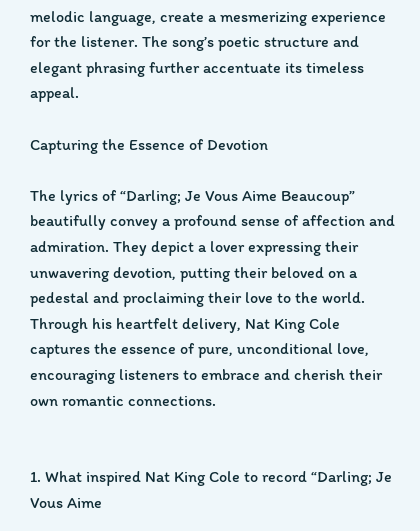melodic language, create a mesmerizing experience for the listener. The song’s poetic structure and elegant phrasing further accentuate its timeless appeal.

Capturing the Essence of Devotion

The lyrics of “Darling; Je Vous Aime Beaucoup” beautifully convey a profound sense of affection and admiration. They depict a lover expressing their unwavering devotion, putting their beloved on a pedestal and proclaiming their love to the world. Through his heartfelt delivery, Nat King Cole captures the essence of pure, unconditional love, encouraging listeners to embrace and cherish their own romantic connections.


1. What inspired Nat King Cole to record “Darling; Je Vous Aime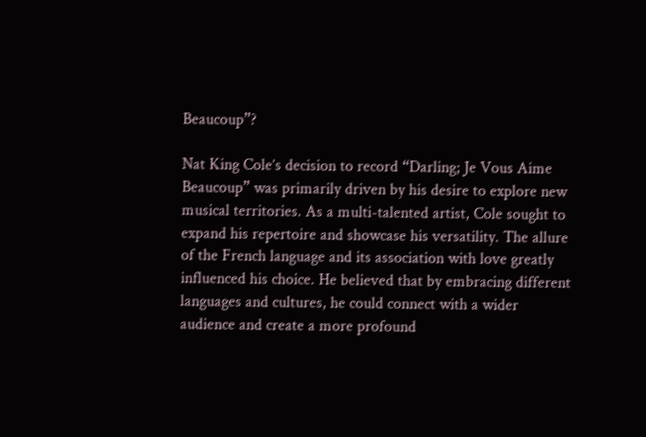Beaucoup”?

Nat King Cole’s decision to record “Darling; Je Vous Aime Beaucoup” was primarily driven by his desire to explore new musical territories. As a multi-talented artist, Cole sought to expand his repertoire and showcase his versatility. The allure of the French language and its association with love greatly influenced his choice. He believed that by embracing different languages and cultures, he could connect with a wider audience and create a more profound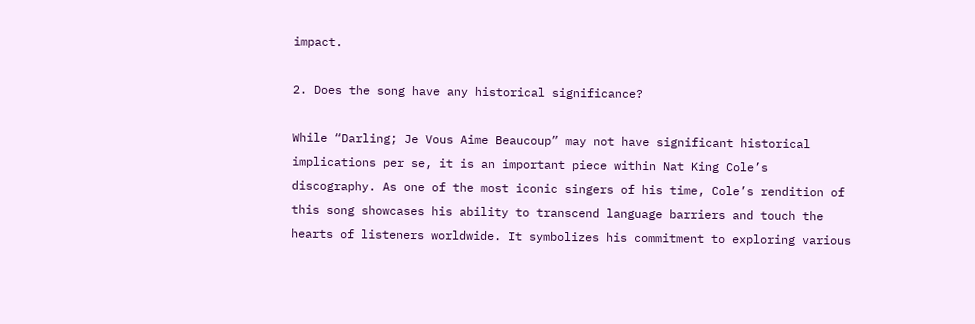impact.

2. Does the song have any historical significance?

While “Darling; Je Vous Aime Beaucoup” may not have significant historical implications per se, it is an important piece within Nat King Cole’s discography. As one of the most iconic singers of his time, Cole’s rendition of this song showcases his ability to transcend language barriers and touch the hearts of listeners worldwide. It symbolizes his commitment to exploring various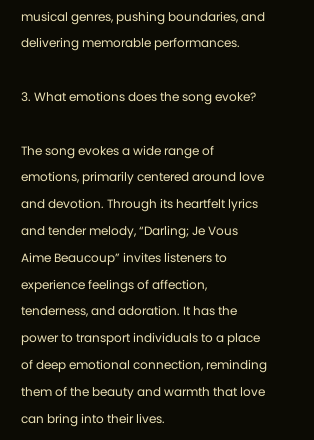musical genres, pushing boundaries, and delivering memorable performances.

3. What emotions does the song evoke?

The song evokes a wide range of emotions, primarily centered around love and devotion. Through its heartfelt lyrics and tender melody, “Darling; Je Vous Aime Beaucoup” invites listeners to experience feelings of affection, tenderness, and adoration. It has the power to transport individuals to a place of deep emotional connection, reminding them of the beauty and warmth that love can bring into their lives.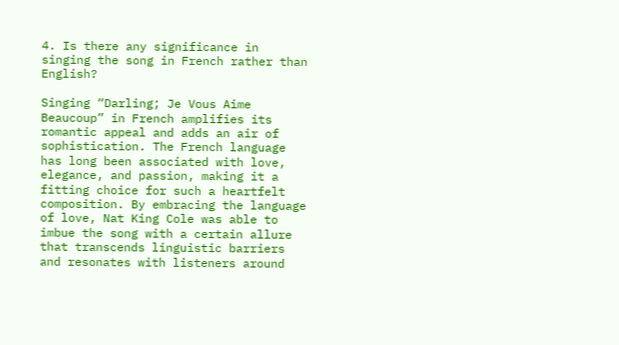4. Is there any significance in singing the song in French rather than English?

Singing “Darling; Je Vous Aime Beaucoup” in French amplifies its romantic appeal and adds an air of sophistication. The French language has long been associated with love, elegance, and passion, making it a fitting choice for such a heartfelt composition. By embracing the language of love, Nat King Cole was able to imbue the song with a certain allure that transcends linguistic barriers and resonates with listeners around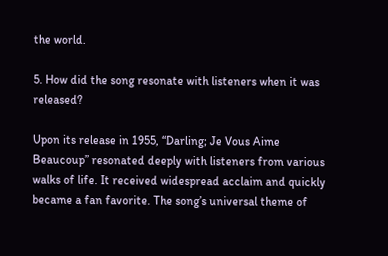the world.

5. How did the song resonate with listeners when it was released?

Upon its release in 1955, “Darling; Je Vous Aime Beaucoup” resonated deeply with listeners from various walks of life. It received widespread acclaim and quickly became a fan favorite. The song’s universal theme of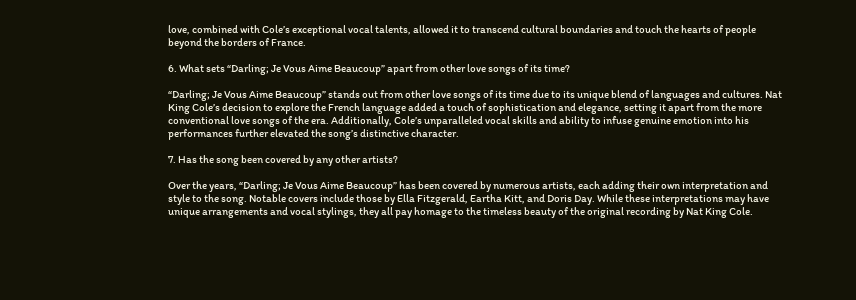love, combined with Cole’s exceptional vocal talents, allowed it to transcend cultural boundaries and touch the hearts of people beyond the borders of France.

6. What sets “Darling; Je Vous Aime Beaucoup” apart from other love songs of its time?

“Darling; Je Vous Aime Beaucoup” stands out from other love songs of its time due to its unique blend of languages and cultures. Nat King Cole’s decision to explore the French language added a touch of sophistication and elegance, setting it apart from the more conventional love songs of the era. Additionally, Cole’s unparalleled vocal skills and ability to infuse genuine emotion into his performances further elevated the song’s distinctive character.

7. Has the song been covered by any other artists?

Over the years, “Darling; Je Vous Aime Beaucoup” has been covered by numerous artists, each adding their own interpretation and style to the song. Notable covers include those by Ella Fitzgerald, Eartha Kitt, and Doris Day. While these interpretations may have unique arrangements and vocal stylings, they all pay homage to the timeless beauty of the original recording by Nat King Cole.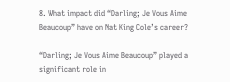8. What impact did “Darling; Je Vous Aime Beaucoup” have on Nat King Cole’s career?

“Darling; Je Vous Aime Beaucoup” played a significant role in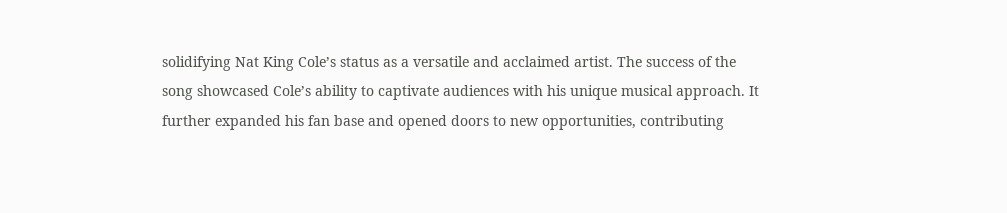solidifying Nat King Cole’s status as a versatile and acclaimed artist. The success of the song showcased Cole’s ability to captivate audiences with his unique musical approach. It further expanded his fan base and opened doors to new opportunities, contributing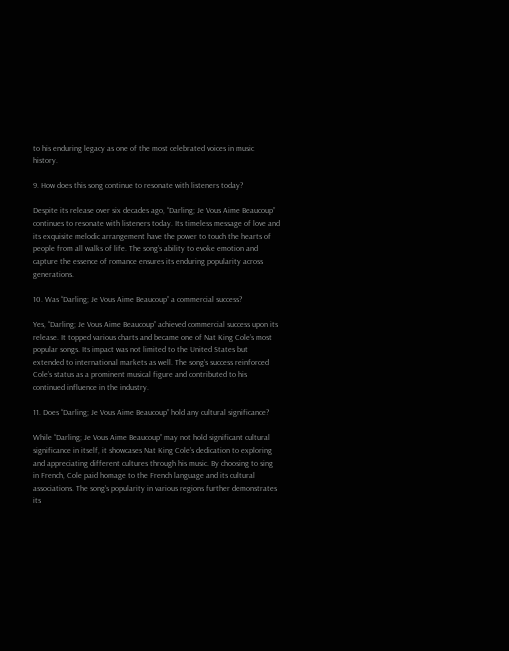to his enduring legacy as one of the most celebrated voices in music history.

9. How does this song continue to resonate with listeners today?

Despite its release over six decades ago, “Darling; Je Vous Aime Beaucoup” continues to resonate with listeners today. Its timeless message of love and its exquisite melodic arrangement have the power to touch the hearts of people from all walks of life. The song’s ability to evoke emotion and capture the essence of romance ensures its enduring popularity across generations.

10. Was “Darling; Je Vous Aime Beaucoup” a commercial success?

Yes, “Darling; Je Vous Aime Beaucoup” achieved commercial success upon its release. It topped various charts and became one of Nat King Cole’s most popular songs. Its impact was not limited to the United States but extended to international markets as well. The song’s success reinforced Cole’s status as a prominent musical figure and contributed to his continued influence in the industry.

11. Does “Darling; Je Vous Aime Beaucoup” hold any cultural significance?

While “Darling; Je Vous Aime Beaucoup” may not hold significant cultural significance in itself, it showcases Nat King Cole’s dedication to exploring and appreciating different cultures through his music. By choosing to sing in French, Cole paid homage to the French language and its cultural associations. The song’s popularity in various regions further demonstrates its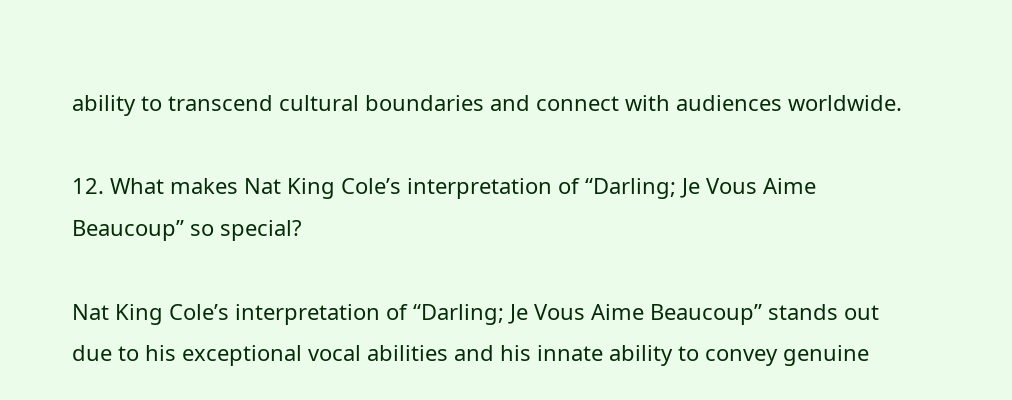ability to transcend cultural boundaries and connect with audiences worldwide.

12. What makes Nat King Cole’s interpretation of “Darling; Je Vous Aime Beaucoup” so special?

Nat King Cole’s interpretation of “Darling; Je Vous Aime Beaucoup” stands out due to his exceptional vocal abilities and his innate ability to convey genuine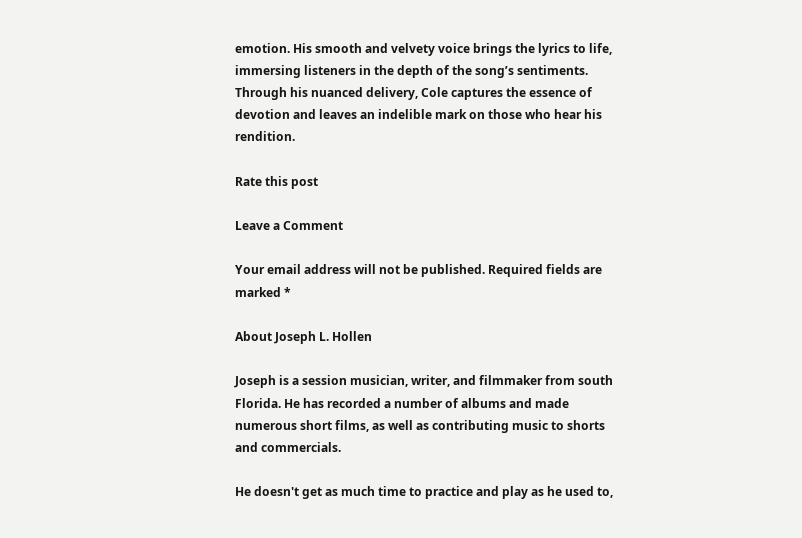emotion. His smooth and velvety voice brings the lyrics to life, immersing listeners in the depth of the song’s sentiments. Through his nuanced delivery, Cole captures the essence of devotion and leaves an indelible mark on those who hear his rendition.

Rate this post

Leave a Comment

Your email address will not be published. Required fields are marked *

About Joseph L. Hollen

Joseph is a session musician, writer, and filmmaker from south Florida. He has recorded a number of albums and made numerous short films, as well as contributing music to shorts and commercials.

He doesn't get as much time to practice and play as he used to,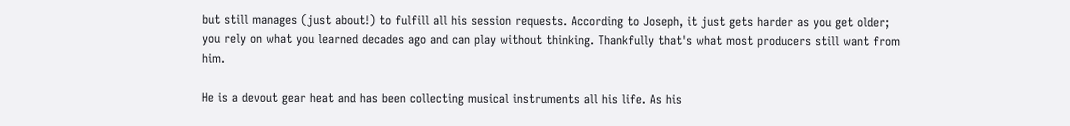but still manages (just about!) to fulfill all his session requests. According to Joseph, it just gets harder as you get older; you rely on what you learned decades ago and can play without thinking. Thankfully that's what most producers still want from him.

He is a devout gear heat and has been collecting musical instruments all his life. As his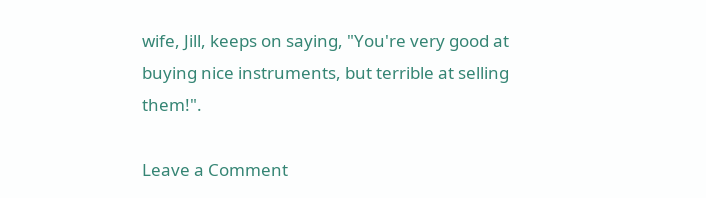wife, Jill, keeps on saying, "You're very good at buying nice instruments, but terrible at selling them!".

Leave a Comment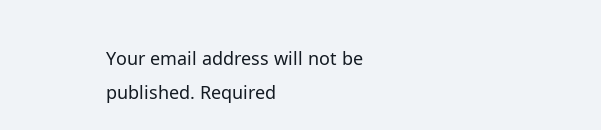Your email address will not be published. Required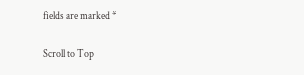fields are marked *

Scroll to Top